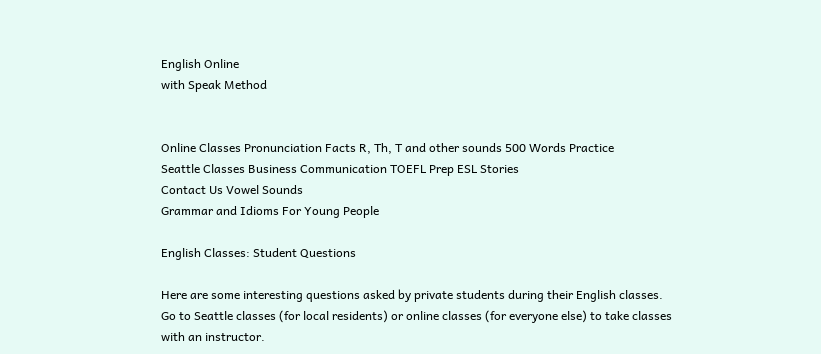English Online
with Speak Method


Online Classes Pronunciation Facts R, Th, T and other sounds 500 Words Practice
Seattle Classes Business Communication TOEFL Prep ESL Stories
Contact Us Vowel Sounds
Grammar and Idioms For Young People

English Classes: Student Questions

Here are some interesting questions asked by private students during their English classes.
Go to Seattle classes (for local residents) or online classes (for everyone else) to take classes with an instructor.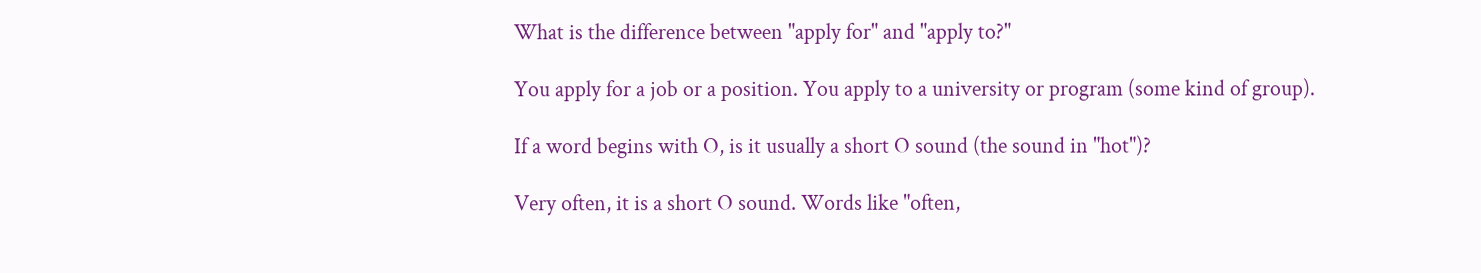What is the difference between "apply for" and "apply to?"

You apply for a job or a position. You apply to a university or program (some kind of group).

If a word begins with O, is it usually a short O sound (the sound in "hot")?

Very often, it is a short O sound. Words like "often,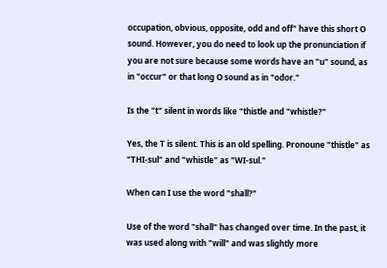occupation, obvious, opposite, odd and off" have this short O sound. However, you do need to look up the pronunciation if you are not sure because some words have an "u" sound, as in "occur" or that long O sound as in "odor."

Is the "t" silent in words like "thistle and "whistle?"

Yes, the T is silent. This is an old spelling. Pronoune "thistle" as "THI-sul" and "whistle" as "WI-sul."

When can I use the word "shall?"

Use of the word "shall" has changed over time. In the past, it was used along with "will" and was slightly more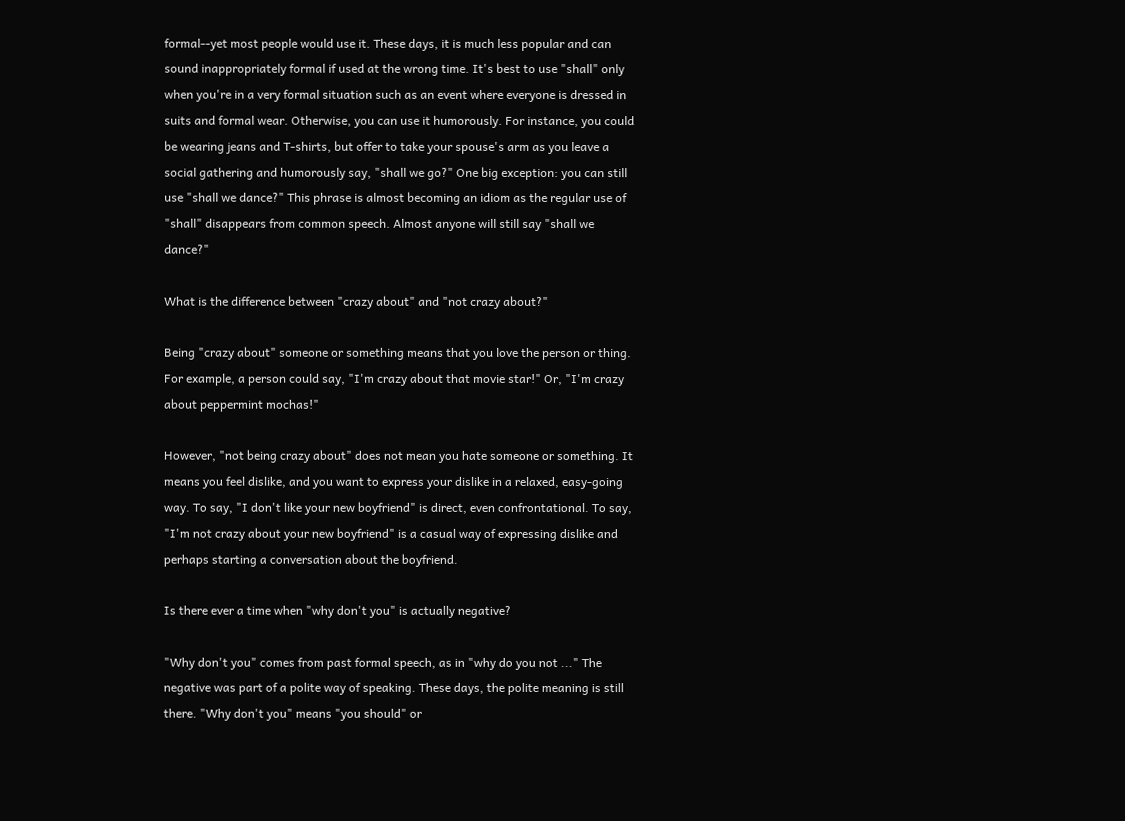formal--yet most people would use it. These days, it is much less popular and can sound inappropriately formal if used at the wrong time. It's best to use "shall" only when you're in a very formal situation such as an event where everyone is dressed in suits and formal wear. Otherwise, you can use it humorously. For instance, you could be wearing jeans and T-shirts, but offer to take your spouse's arm as you leave a social gathering and humorously say, "shall we go?" One big exception: you can still use "shall we dance?" This phrase is almost becoming an idiom as the regular use of "shall" disappears from common speech. Almost anyone will still say "shall we dance?"

What is the difference between "crazy about" and "not crazy about?"

Being "crazy about" someone or something means that you love the person or thing. For example, a person could say, "I'm crazy about that movie star!" Or, "I'm crazy about peppermint mochas!"

However, "not being crazy about" does not mean you hate someone or something. It means you feel dislike, and you want to express your dislike in a relaxed, easy-going way. To say, "I don't like your new boyfriend" is direct, even confrontational. To say, "I'm not crazy about your new boyfriend" is a casual way of expressing dislike and perhaps starting a conversation about the boyfriend.

Is there ever a time when "why don't you" is actually negative?

"Why don't you" comes from past formal speech, as in "why do you not ..." The negative was part of a polite way of speaking. These days, the polite meaning is still there. "Why don't you" means "you should" or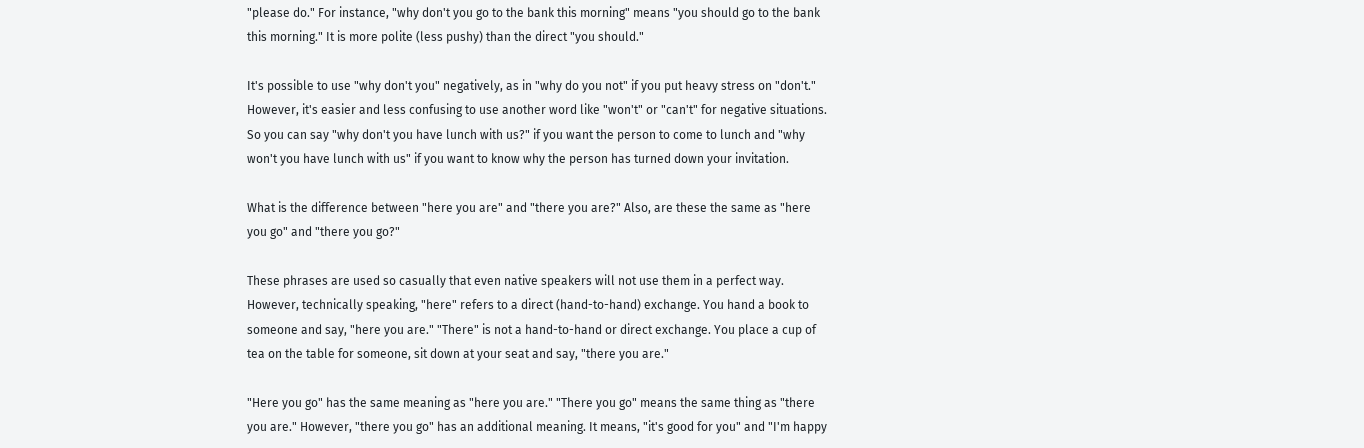"please do." For instance, "why don't you go to the bank this morning" means "you should go to the bank this morning." It is more polite (less pushy) than the direct "you should."

It's possible to use "why don't you" negatively, as in "why do you not" if you put heavy stress on "don't." However, it's easier and less confusing to use another word like "won't" or "can't" for negative situations. So you can say "why don't you have lunch with us?" if you want the person to come to lunch and "why won't you have lunch with us" if you want to know why the person has turned down your invitation.

What is the difference between "here you are" and "there you are?" Also, are these the same as "here you go" and "there you go?"

These phrases are used so casually that even native speakers will not use them in a perfect way. However, technically speaking, "here" refers to a direct (hand-to-hand) exchange. You hand a book to someone and say, "here you are." "There" is not a hand-to-hand or direct exchange. You place a cup of tea on the table for someone, sit down at your seat and say, "there you are."

"Here you go" has the same meaning as "here you are." "There you go" means the same thing as "there you are." However, "there you go" has an additional meaning. It means, "it's good for you" and "I'm happy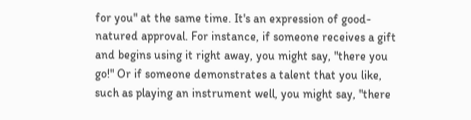for you" at the same time. It's an expression of good-natured approval. For instance, if someone receives a gift and begins using it right away, you might say, "there you go!" Or if someone demonstrates a talent that you like, such as playing an instrument well, you might say, "there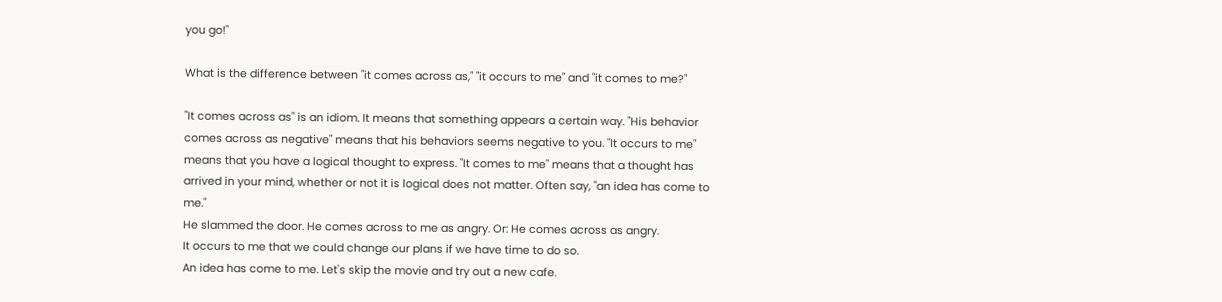you go!"

What is the difference between "it comes across as," "it occurs to me" and "it comes to me?"

"It comes across as" is an idiom. It means that something appears a certain way. "His behavior comes across as negative" means that his behaviors seems negative to you. "It occurs to me" means that you have a logical thought to express. "It comes to me" means that a thought has arrived in your mind, whether or not it is logical does not matter. Often say, "an idea has come to me."
He slammed the door. He comes across to me as angry. Or: He comes across as angry.
It occurs to me that we could change our plans if we have time to do so.
An idea has come to me. Let's skip the movie and try out a new cafe.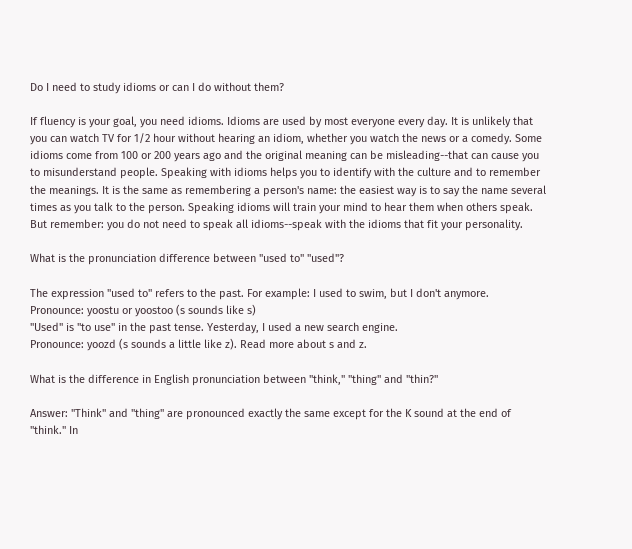Do I need to study idioms or can I do without them?

If fluency is your goal, you need idioms. Idioms are used by most everyone every day. It is unlikely that you can watch TV for 1/2 hour without hearing an idiom, whether you watch the news or a comedy. Some idioms come from 100 or 200 years ago and the original meaning can be misleading--that can cause you to misunderstand people. Speaking with idioms helps you to identify with the culture and to remember the meanings. It is the same as remembering a person's name: the easiest way is to say the name several times as you talk to the person. Speaking idioms will train your mind to hear them when others speak. But remember: you do not need to speak all idioms--speak with the idioms that fit your personality.

What is the pronunciation difference between "used to" "used"?

The expression "used to" refers to the past. For example: I used to swim, but I don't anymore.
Pronounce: yoostu or yoostoo (s sounds like s)
"Used" is "to use" in the past tense. Yesterday, I used a new search engine.
Pronounce: yoozd (s sounds a little like z). Read more about s and z.

What is the difference in English pronunciation between "think," "thing" and "thin?"

Answer: "Think" and "thing" are pronounced exactly the same except for the K sound at the end of "think." In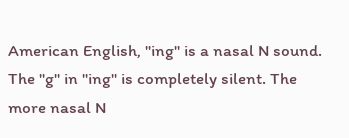American English, "ing" is a nasal N sound. The "g" in "ing" is completely silent. The more nasal N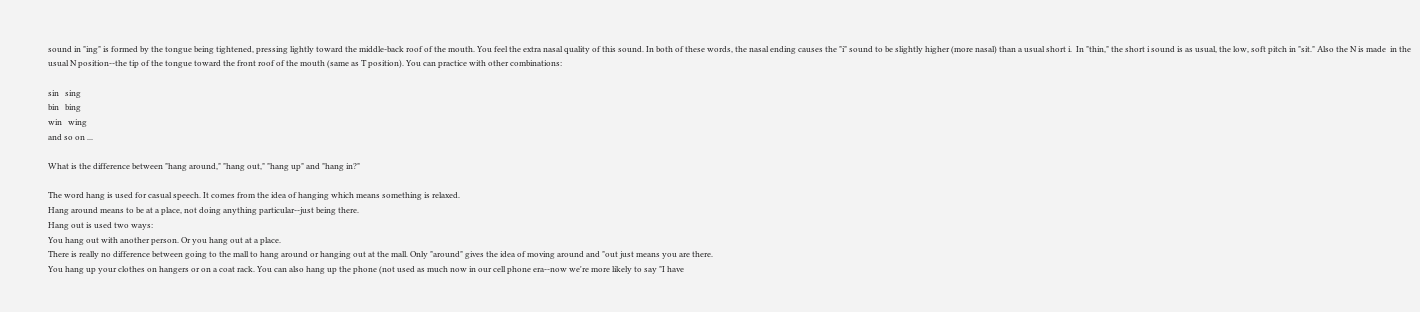sound in "ing" is formed by the tongue being tightened, pressing lightly toward the middle-back roof of the mouth. You feel the extra nasal quality of this sound. In both of these words, the nasal ending causes the "i" sound to be slightly higher (more nasal) than a usual short i.  In "thin," the short i sound is as usual, the low, soft pitch in "sit." Also the N is made  in the usual N position--the tip of the tongue toward the front roof of the mouth (same as T position). You can practice with other combinations:

sin   sing
bin   bing
win   wing
and so on ...

What is the difference between "hang around," "hang out," "hang up" and "hang in?"

The word hang is used for casual speech. It comes from the idea of hanging which means something is relaxed.
Hang around means to be at a place, not doing anything particular--just being there.
Hang out is used two ways:
You hang out with another person. Or you hang out at a place.
There is really no difference between going to the mall to hang around or hanging out at the mall. Only "around" gives the idea of moving around and "out just means you are there.
You hang up your clothes on hangers or on a coat rack. You can also hang up the phone (not used as much now in our cell phone era--now we're more likely to say "I have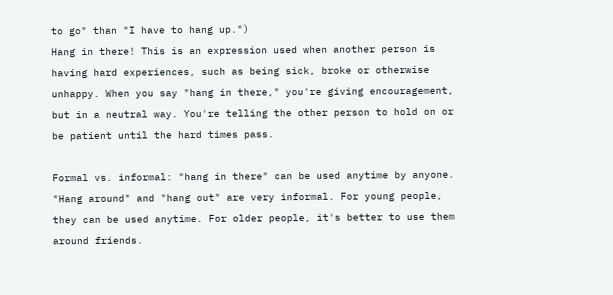to go" than "I have to hang up.")
Hang in there! This is an expression used when another person is having hard experiences, such as being sick, broke or otherwise unhappy. When you say "hang in there," you're giving encouragement, but in a neutral way. You're telling the other person to hold on or be patient until the hard times pass.

Formal vs. informal: "hang in there" can be used anytime by anyone. "Hang around" and "hang out" are very informal. For young people, they can be used anytime. For older people, it's better to use them around friends.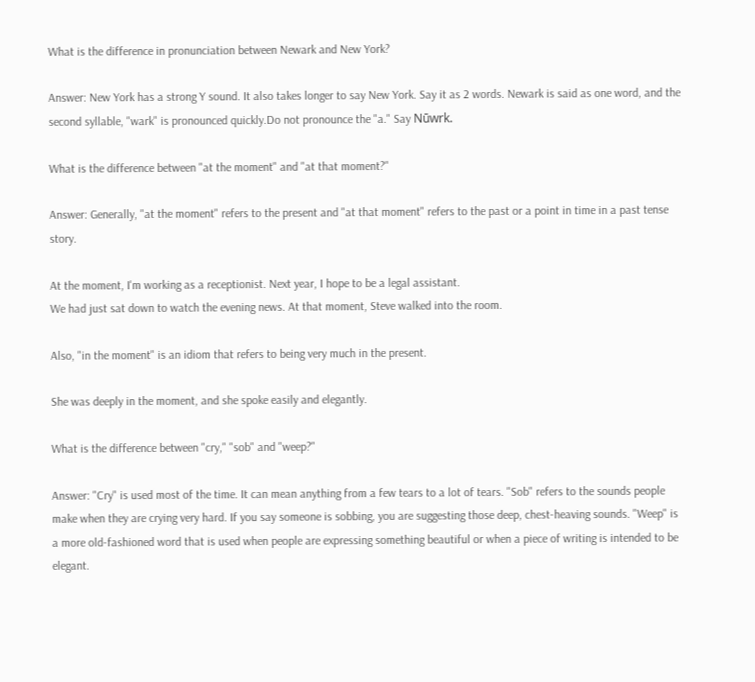What is the difference in pronunciation between Newark and New York?

Answer: New York has a strong Y sound. It also takes longer to say New York. Say it as 2 words. Newark is said as one word, and the second syllable, "wark" is pronounced quickly.Do not pronounce the "a." Say Nūwrk.

What is the difference between "at the moment" and "at that moment?"

Answer: Generally, "at the moment" refers to the present and "at that moment" refers to the past or a point in time in a past tense story.

At the moment, I'm working as a receptionist. Next year, I hope to be a legal assistant.
We had just sat down to watch the evening news. At that moment, Steve walked into the room.

Also, "in the moment" is an idiom that refers to being very much in the present.

She was deeply in the moment, and she spoke easily and elegantly.

What is the difference between "cry," "sob" and "weep?"

Answer: "Cry" is used most of the time. It can mean anything from a few tears to a lot of tears. "Sob" refers to the sounds people make when they are crying very hard. If you say someone is sobbing, you are suggesting those deep, chest-heaving sounds. "Weep" is a more old-fashioned word that is used when people are expressing something beautiful or when a piece of writing is intended to be elegant.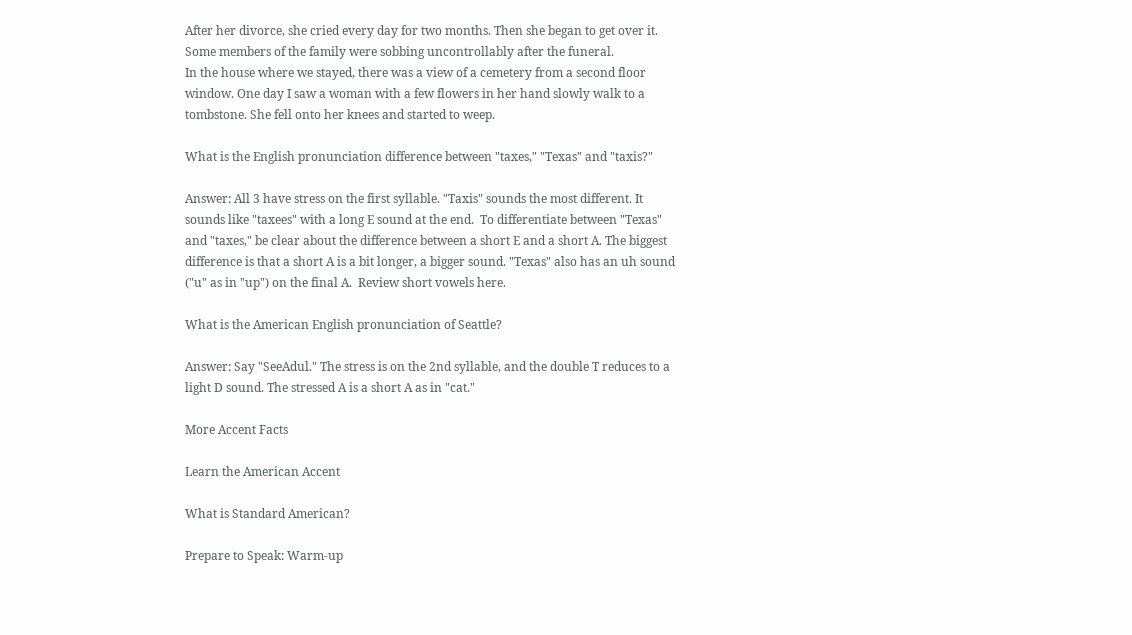After her divorce, she cried every day for two months. Then she began to get over it.
Some members of the family were sobbing uncontrollably after the funeral.
In the house where we stayed, there was a view of a cemetery from a second floor window. One day I saw a woman with a few flowers in her hand slowly walk to a tombstone. She fell onto her knees and started to weep.

What is the English pronunciation difference between "taxes," "Texas" and "taxis?"

Answer: All 3 have stress on the first syllable. "Taxis" sounds the most different. It sounds like "taxees" with a long E sound at the end.  To differentiate between "Texas" and "taxes," be clear about the difference between a short E and a short A. The biggest difference is that a short A is a bit longer, a bigger sound. "Texas" also has an uh sound ("u" as in "up") on the final A.  Review short vowels here.

What is the American English pronunciation of Seattle?

Answer: Say "SeeAdul." The stress is on the 2nd syllable, and the double T reduces to a light D sound. The stressed A is a short A as in "cat."

More Accent Facts

Learn the American Accent

What is Standard American?

Prepare to Speak: Warm-up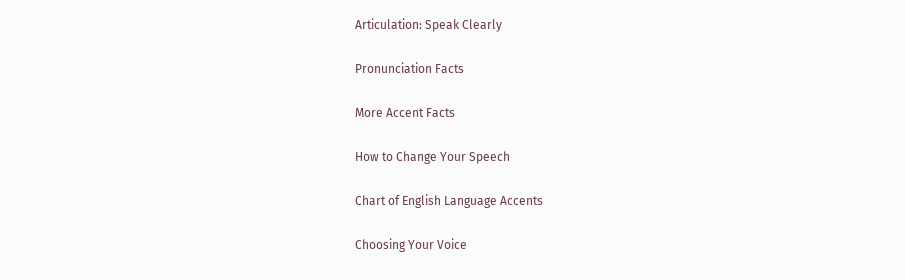Articulation: Speak Clearly

Pronunciation Facts

More Accent Facts

How to Change Your Speech

Chart of English Language Accents

Choosing Your Voice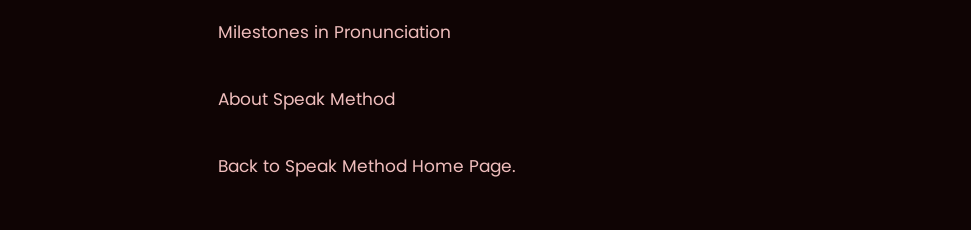Milestones in Pronunciation

About Speak Method

Back to Speak Method Home Page.